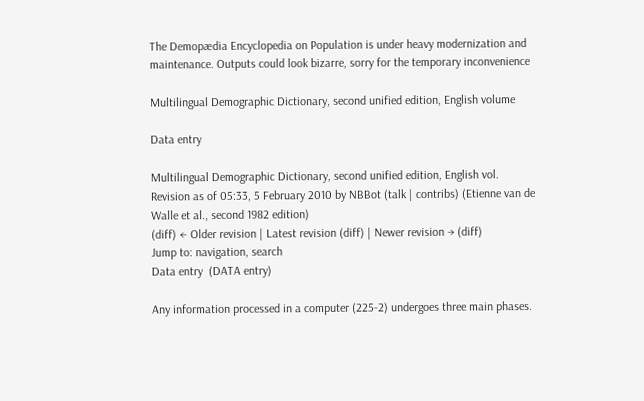The Demopædia Encyclopedia on Population is under heavy modernization and maintenance. Outputs could look bizarre, sorry for the temporary inconvenience

Multilingual Demographic Dictionary, second unified edition, English volume

Data entry

Multilingual Demographic Dictionary, second unified edition, English vol.
Revision as of 05:33, 5 February 2010 by NBBot (talk | contribs) (Etienne van de Walle et al., second 1982 edition)
(diff) ← Older revision | Latest revision (diff) | Newer revision → (diff)
Jump to: navigation, search
Data entry  (DATA entry)

Any information processed in a computer (225-2) undergoes three main phases.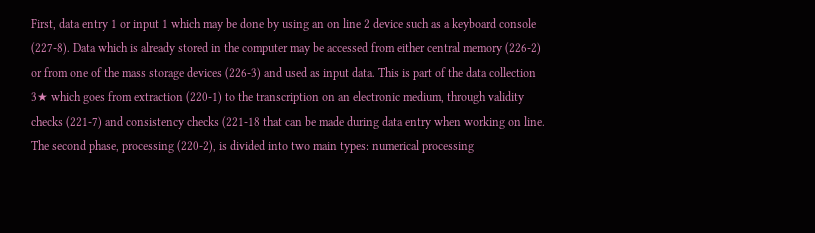First, data entry 1 or input 1 which may be done by using an on line 2 device such as a keyboard console (227-8). Data which is already stored in the computer may be accessed from either central memory (226-2) or from one of the mass storage devices (226-3) and used as input data. This is part of the data collection 3★ which goes from extraction (220-1) to the transcription on an electronic medium, through validity checks (221-7) and consistency checks (221-18 that can be made during data entry when working on line. The second phase, processing (220-2), is divided into two main types: numerical processing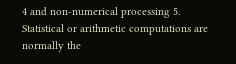4 and non-numerical processing 5. Statistical or arithmetic computations are normally the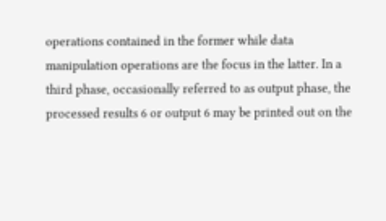operations contained in the former while data manipulation operations are the focus in the latter. In a third phase, occasionally referred to as output phase, the processed results 6 or output 6 may be printed out on the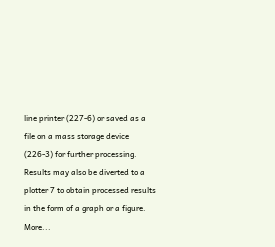line printer (227-6) or saved as a file on a mass storage device (226-3) for further processing. Results may also be diverted to a plotter 7 to obtain processed results in the form of a graph or a figure. More...